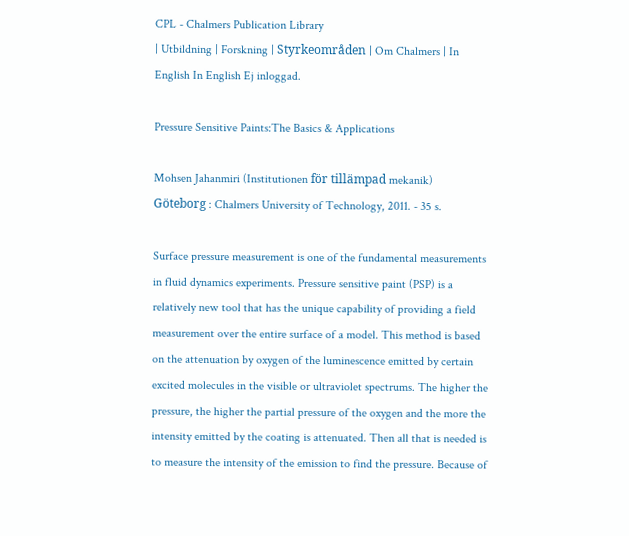CPL - Chalmers Publication Library
| Utbildning | Forskning | Styrkeområden | Om Chalmers | In English In English Ej inloggad.

Pressure Sensitive Paints:The Basics & Applications

Mohsen Jahanmiri (Institutionen för tillämpad mekanik)
Göteborg : Chalmers University of Technology, 2011. - 35 s.

Surface pressure measurement is one of the fundamental measurements in fluid dynamics experiments. Pressure sensitive paint (PSP) is a relatively new tool that has the unique capability of providing a field measurement over the entire surface of a model. This method is based on the attenuation by oxygen of the luminescence emitted by certain excited molecules in the visible or ultraviolet spectrums. The higher the pressure, the higher the partial pressure of the oxygen and the more the intensity emitted by the coating is attenuated. Then all that is needed is to measure the intensity of the emission to find the pressure. Because of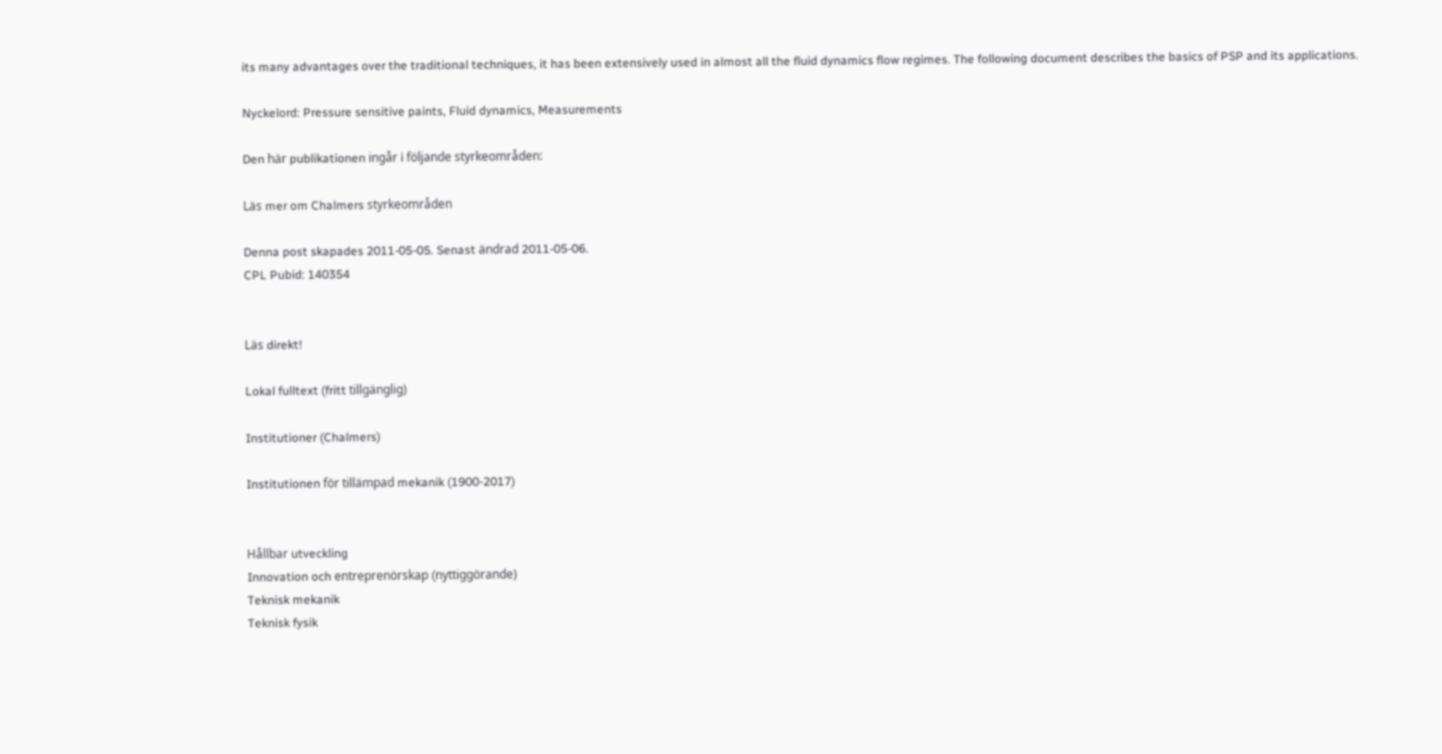its many advantages over the traditional techniques, it has been extensively used in almost all the fluid dynamics flow regimes. The following document describes the basics of PSP and its applications.

Nyckelord: Pressure sensitive paints, Fluid dynamics, Measurements

Den här publikationen ingår i följande styrkeområden:

Läs mer om Chalmers styrkeområden

Denna post skapades 2011-05-05. Senast ändrad 2011-05-06.
CPL Pubid: 140354


Läs direkt!

Lokal fulltext (fritt tillgänglig)

Institutioner (Chalmers)

Institutionen för tillämpad mekanik (1900-2017)


Hållbar utveckling
Innovation och entreprenörskap (nyttiggörande)
Teknisk mekanik
Teknisk fysik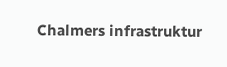Chalmers infrastruktur